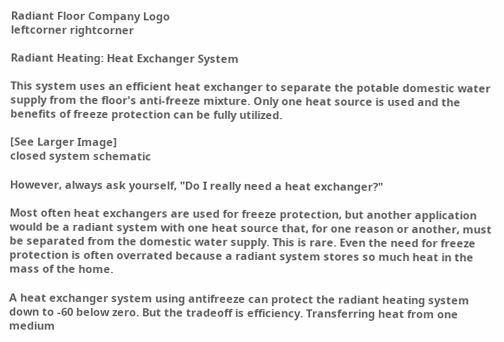Radiant Floor Company Logo
leftcorner rightcorner

Radiant Heating: Heat Exchanger System

This system uses an efficient heat exchanger to separate the potable domestic water supply from the floor's anti-freeze mixture. Only one heat source is used and the benefits of freeze protection can be fully utilized.

[See Larger Image]
closed system schematic

However, always ask yourself, "Do I really need a heat exchanger?"

Most often heat exchangers are used for freeze protection, but another application would be a radiant system with one heat source that, for one reason or another, must be separated from the domestic water supply. This is rare. Even the need for freeze protection is often overrated because a radiant system stores so much heat in the mass of the home.

A heat exchanger system using antifreeze can protect the radiant heating system down to -60 below zero. But the tradeoff is efficiency. Transferring heat from one medium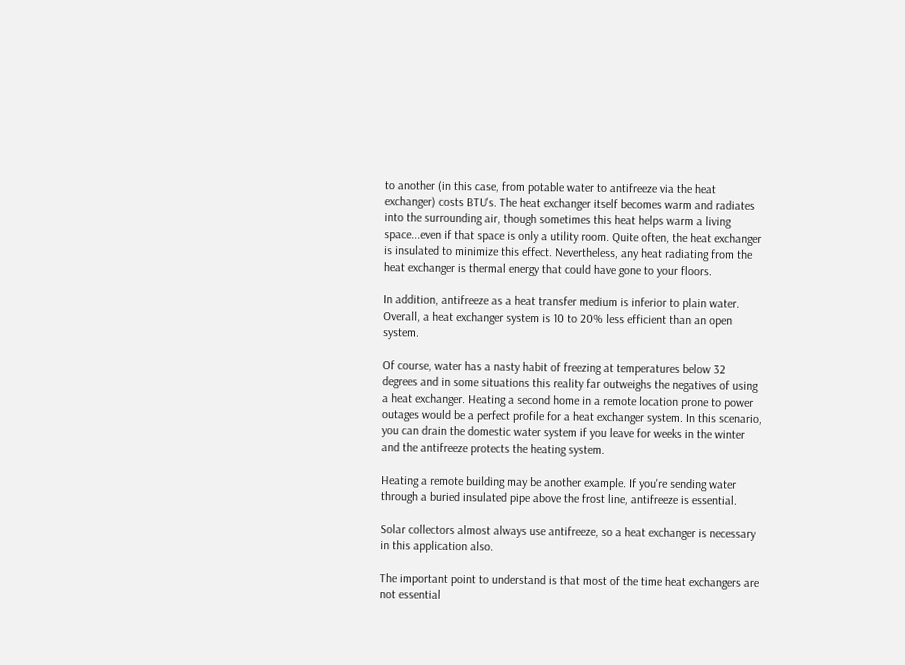to another (in this case, from potable water to antifreeze via the heat exchanger) costs BTU's. The heat exchanger itself becomes warm and radiates into the surrounding air, though sometimes this heat helps warm a living space...even if that space is only a utility room. Quite often, the heat exchanger is insulated to minimize this effect. Nevertheless, any heat radiating from the heat exchanger is thermal energy that could have gone to your floors.

In addition, antifreeze as a heat transfer medium is inferior to plain water. Overall, a heat exchanger system is 10 to 20% less efficient than an open system.

Of course, water has a nasty habit of freezing at temperatures below 32 degrees and in some situations this reality far outweighs the negatives of using a heat exchanger. Heating a second home in a remote location prone to power outages would be a perfect profile for a heat exchanger system. In this scenario, you can drain the domestic water system if you leave for weeks in the winter and the antifreeze protects the heating system.

Heating a remote building may be another example. If you're sending water through a buried insulated pipe above the frost line, antifreeze is essential.

Solar collectors almost always use antifreeze, so a heat exchanger is necessary in this application also.

The important point to understand is that most of the time heat exchangers are not essential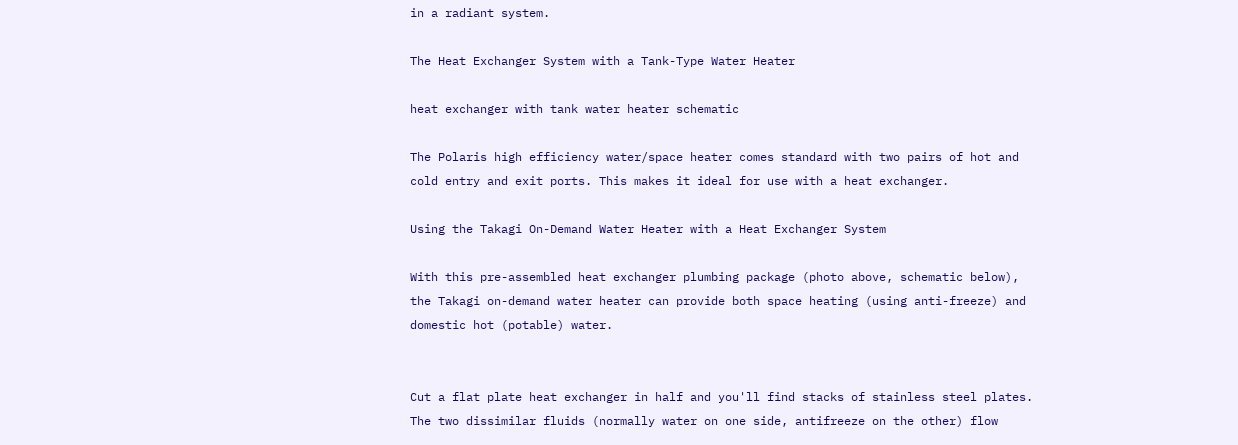in a radiant system.

The Heat Exchanger System with a Tank-Type Water Heater

heat exchanger with tank water heater schematic

The Polaris high efficiency water/space heater comes standard with two pairs of hot and cold entry and exit ports. This makes it ideal for use with a heat exchanger.

Using the Takagi On-Demand Water Heater with a Heat Exchanger System

With this pre-assembled heat exchanger plumbing package (photo above, schematic below), the Takagi on-demand water heater can provide both space heating (using anti-freeze) and domestic hot (potable) water.


Cut a flat plate heat exchanger in half and you'll find stacks of stainless steel plates. The two dissimilar fluids (normally water on one side, antifreeze on the other) flow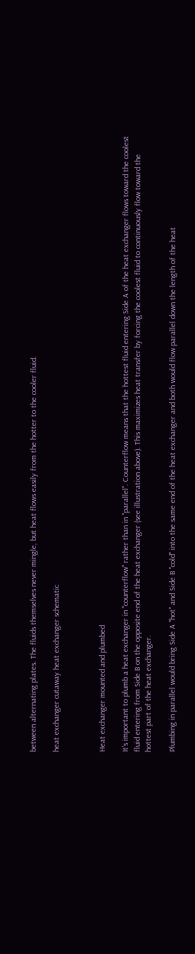between alternating plates. The fluids themselves never mingle, but heat flows easily from the hotter to the cooler fluid.

heat exchanger cutaway heat exchanger schematic



Heat exchanger mounted and plumbed

It's important to plumb a heat exchanger in "counterflow" rather than in "parallel". Counterflow means that the hottest fluid entering Side A of the heat exchanger flows toward the coolest fluid entering from Side B on the opposite end of the heat exchanger (see illustration above). This maximizes heat transfer by forcing the coolest fluid to continuously flow toward the hottest part of the heat exchanger.

Plumbing in parallel would bring Side A "hot" and Side B "cold" into the same end of the heat exchanger and both would flow parallel down the length of the heat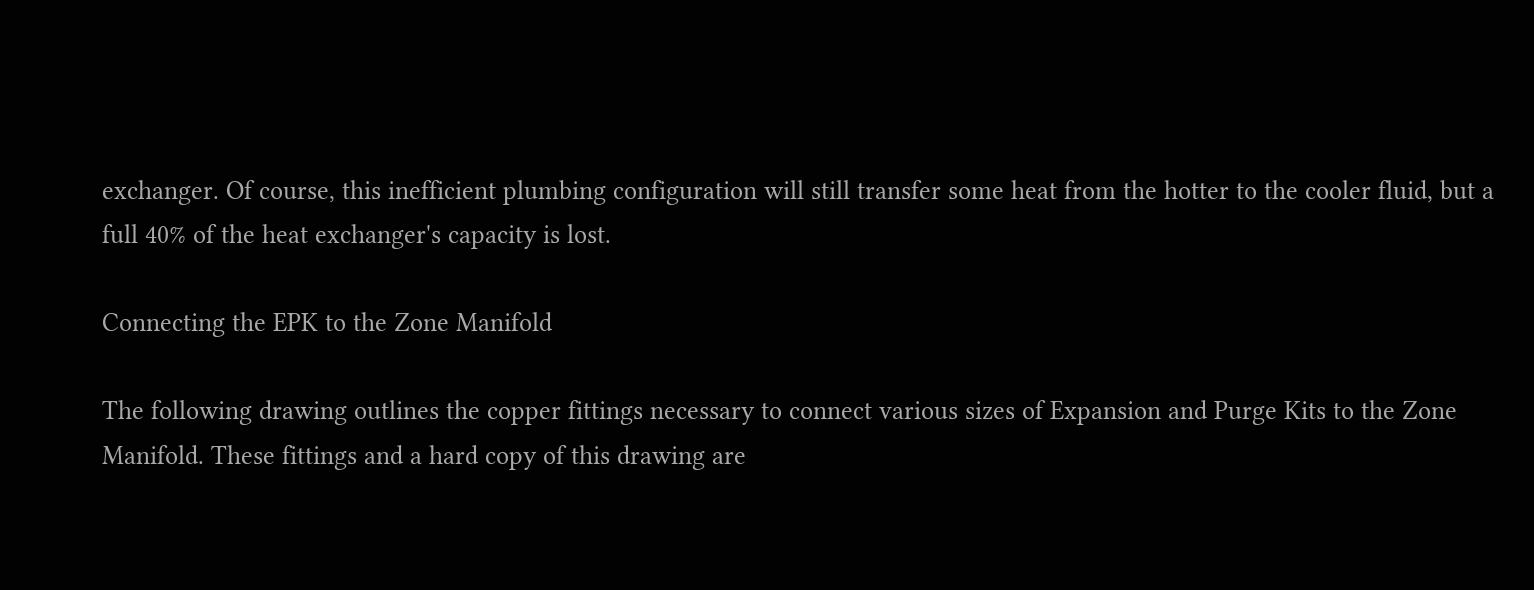exchanger. Of course, this inefficient plumbing configuration will still transfer some heat from the hotter to the cooler fluid, but a full 40% of the heat exchanger's capacity is lost.

Connecting the EPK to the Zone Manifold

The following drawing outlines the copper fittings necessary to connect various sizes of Expansion and Purge Kits to the Zone Manifold. These fittings and a hard copy of this drawing are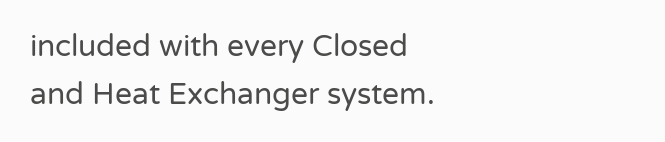included with every Closed and Heat Exchanger system.